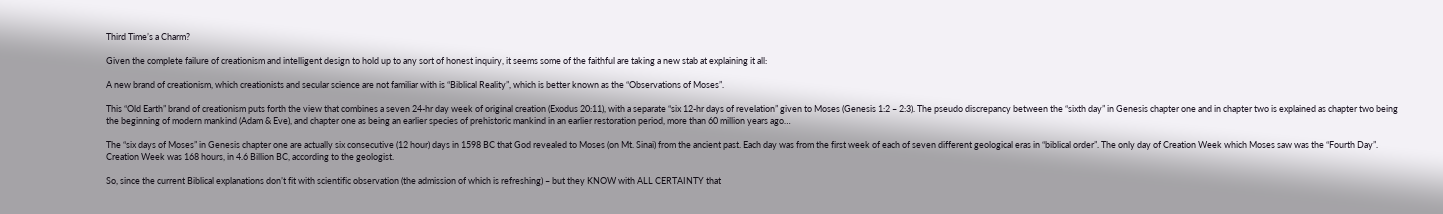Third Time’s a Charm?

Given the complete failure of creationism and intelligent design to hold up to any sort of honest inquiry, it seems some of the faithful are taking a new stab at explaining it all:

A new brand of creationism, which creationists and secular science are not familiar with is “Biblical Reality”, which is better known as the “Observations of Moses”.

This “Old Earth” brand of creationism puts forth the view that combines a seven 24-hr day week of original creation (Exodus 20:11), with a separate “six 12-hr days of revelation” given to Moses (Genesis 1:2 – 2:3). The pseudo discrepancy between the “sixth day” in Genesis chapter one and in chapter two is explained as chapter two being the beginning of modern mankind (Adam & Eve), and chapter one as being an earlier species of prehistoric mankind in an earlier restoration period, more than 60 million years ago…

The “six days of Moses” in Genesis chapter one are actually six consecutive (12 hour) days in 1598 BC that God revealed to Moses (on Mt. Sinai) from the ancient past. Each day was from the first week of each of seven different geological eras in “biblical order”. The only day of Creation Week which Moses saw was the “Fourth Day”. Creation Week was 168 hours, in 4.6 Billion BC, according to the geologist.

So, since the current Biblical explanations don’t fit with scientific observation (the admission of which is refreshing) – but they KNOW with ALL CERTAINTY that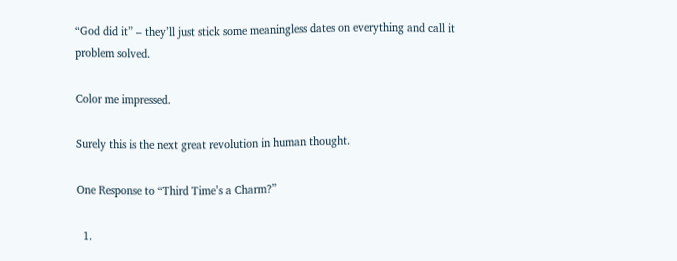“God did it” – they’ll just stick some meaningless dates on everything and call it problem solved.

Color me impressed.

Surely this is the next great revolution in human thought.

One Response to “Third Time’s a Charm?”

  1.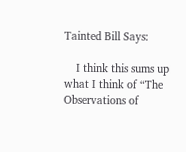Tainted Bill Says:

    I think this sums up what I think of “The Observations of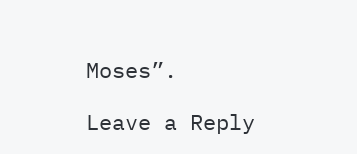Moses”.

Leave a Reply